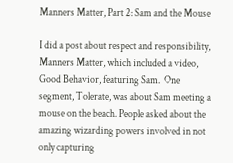Manners Matter, Part 2: Sam and the Mouse

I did a post about respect and responsibility, Manners Matter, which included a video, Good Behavior, featuring Sam.  One segment, Tolerate, was about Sam meeting a mouse on the beach. People asked about the amazing wizarding powers involved in not only capturing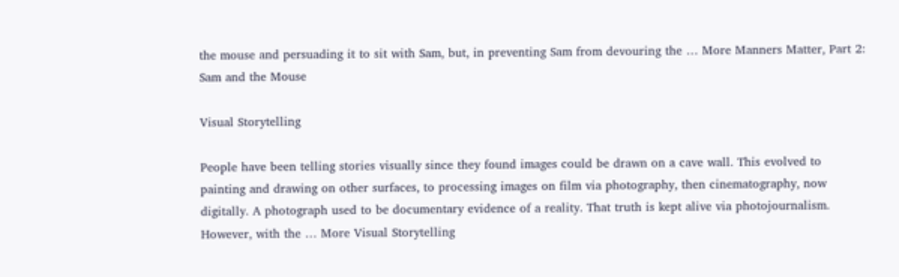the mouse and persuading it to sit with Sam, but, in preventing Sam from devouring the … More Manners Matter, Part 2: Sam and the Mouse

Visual Storytelling

People have been telling stories visually since they found images could be drawn on a cave wall. This evolved to painting and drawing on other surfaces, to processing images on film via photography, then cinematography, now digitally. A photograph used to be documentary evidence of a reality. That truth is kept alive via photojournalism. However, with the … More Visual Storytelling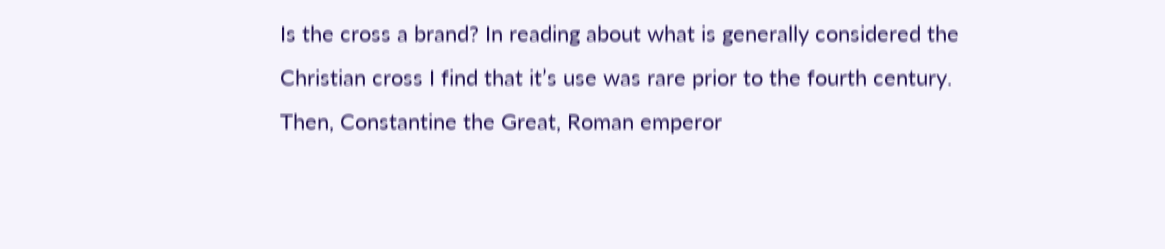Is the cross a brand? In reading about what is generally considered the Christian cross I find that it’s use was rare prior to the fourth century. Then, Constantine the Great, Roman emperor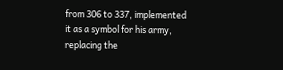from 306 to 337, implemented it as a symbol for his army, replacing the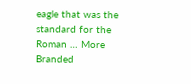eagle that was the standard for the Roman … More Branded